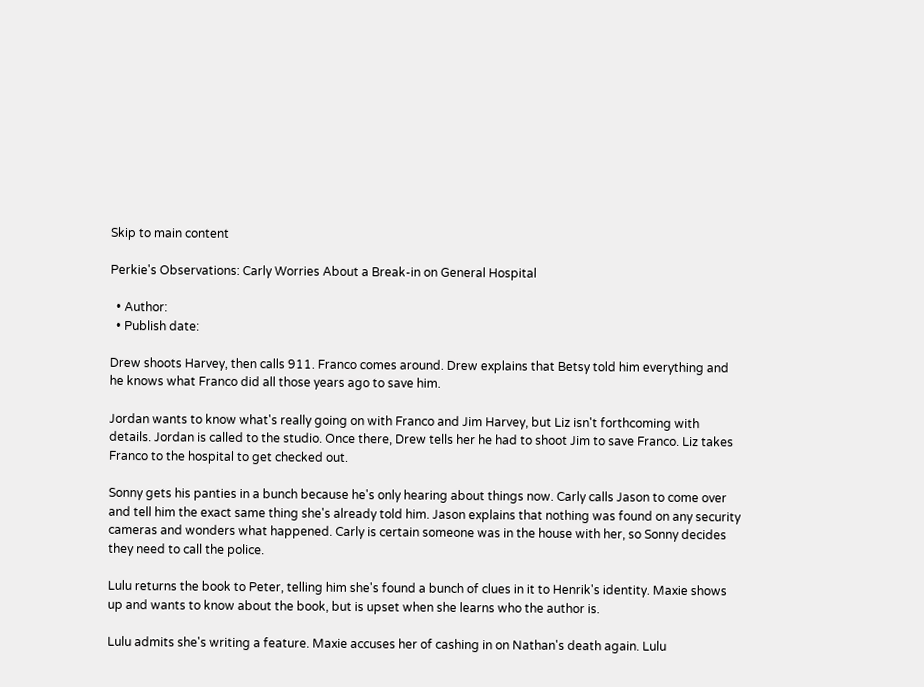Skip to main content

Perkie's Observations: Carly Worries About a Break-in on General Hospital

  • Author:
  • Publish date:

Drew shoots Harvey, then calls 911. Franco comes around. Drew explains that Betsy told him everything and he knows what Franco did all those years ago to save him.

Jordan wants to know what's really going on with Franco and Jim Harvey, but Liz isn't forthcoming with details. Jordan is called to the studio. Once there, Drew tells her he had to shoot Jim to save Franco. Liz takes Franco to the hospital to get checked out.

Sonny gets his panties in a bunch because he's only hearing about things now. Carly calls Jason to come over and tell him the exact same thing she's already told him. Jason explains that nothing was found on any security cameras and wonders what happened. Carly is certain someone was in the house with her, so Sonny decides they need to call the police.

Lulu returns the book to Peter, telling him she's found a bunch of clues in it to Henrik's identity. Maxie shows up and wants to know about the book, but is upset when she learns who the author is.

Lulu admits she's writing a feature. Maxie accuses her of cashing in on Nathan's death again. Lulu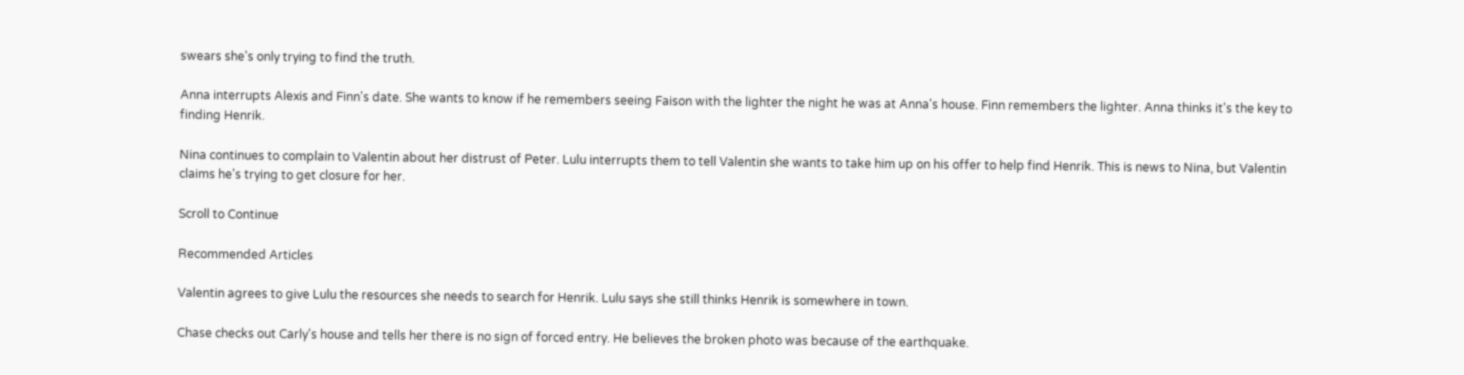swears she's only trying to find the truth.

Anna interrupts Alexis and Finn's date. She wants to know if he remembers seeing Faison with the lighter the night he was at Anna's house. Finn remembers the lighter. Anna thinks it's the key to finding Henrik.

Nina continues to complain to Valentin about her distrust of Peter. Lulu interrupts them to tell Valentin she wants to take him up on his offer to help find Henrik. This is news to Nina, but Valentin claims he's trying to get closure for her.

Scroll to Continue

Recommended Articles

Valentin agrees to give Lulu the resources she needs to search for Henrik. Lulu says she still thinks Henrik is somewhere in town.

Chase checks out Carly's house and tells her there is no sign of forced entry. He believes the broken photo was because of the earthquake.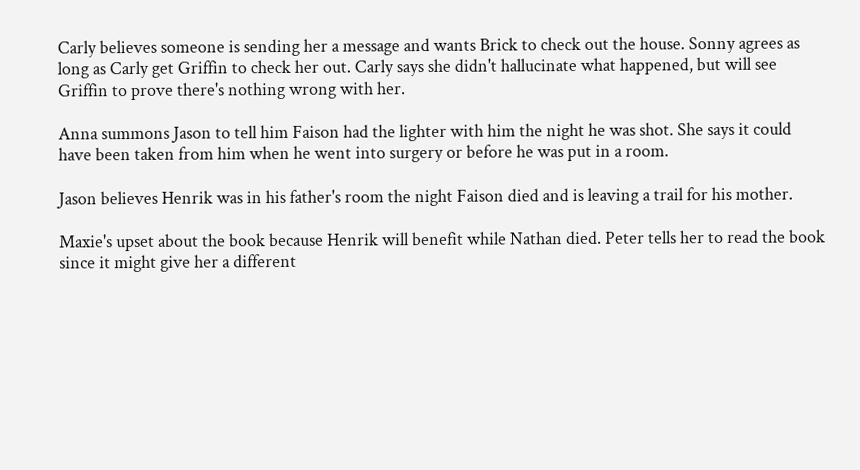Carly believes someone is sending her a message and wants Brick to check out the house. Sonny agrees as long as Carly get Griffin to check her out. Carly says she didn't hallucinate what happened, but will see Griffin to prove there's nothing wrong with her.

Anna summons Jason to tell him Faison had the lighter with him the night he was shot. She says it could have been taken from him when he went into surgery or before he was put in a room.

Jason believes Henrik was in his father's room the night Faison died and is leaving a trail for his mother.

Maxie's upset about the book because Henrik will benefit while Nathan died. Peter tells her to read the book since it might give her a different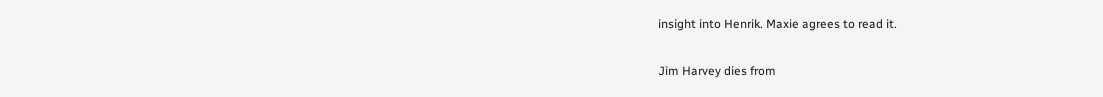insight into Henrik. Maxie agrees to read it.

Jim Harvey dies from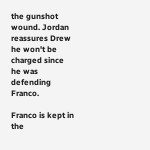the gunshot wound. Jordan reassures Drew he won't be charged since he was defending Franco.

Franco is kept in the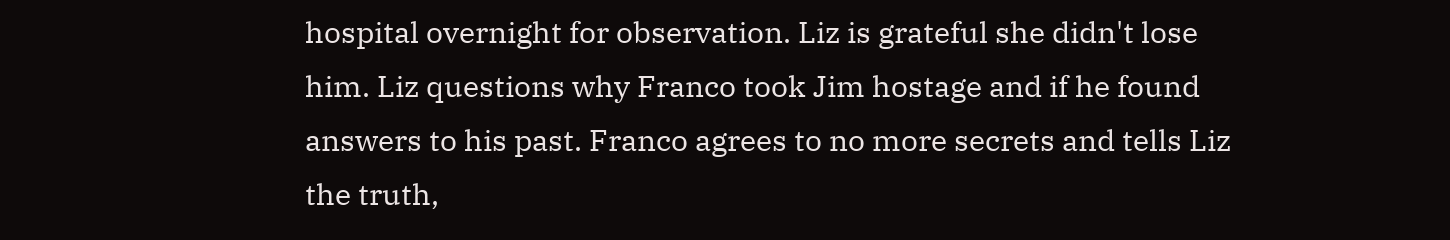hospital overnight for observation. Liz is grateful she didn't lose him. Liz questions why Franco took Jim hostage and if he found answers to his past. Franco agrees to no more secrets and tells Liz the truth,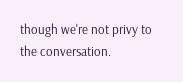though we're not privy to the conversation.